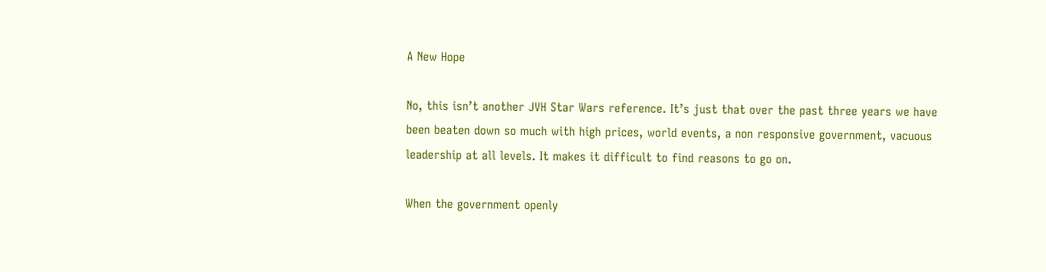A New Hope

No, this isn’t another JVH Star Wars reference. It’s just that over the past three years we have been beaten down so much with high prices, world events, a non responsive government, vacuous leadership at all levels. It makes it difficult to find reasons to go on.

When the government openly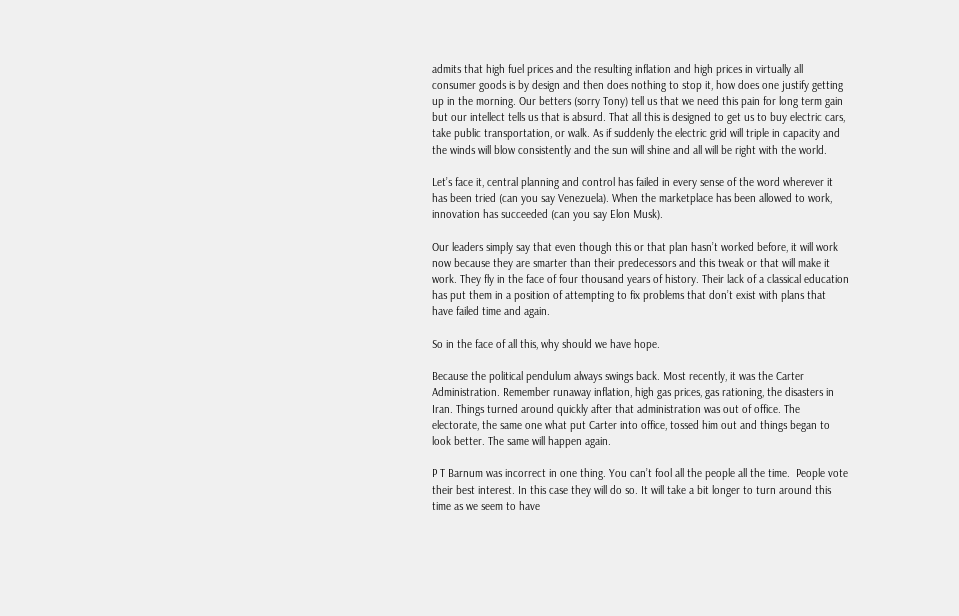admits that high fuel prices and the resulting inflation and high prices in virtually all consumer goods is by design and then does nothing to stop it, how does one justify getting up in the morning. Our betters (sorry Tony) tell us that we need this pain for long term gain but our intellect tells us that is absurd. That all this is designed to get us to buy electric cars, take public transportation, or walk. As if suddenly the electric grid will triple in capacity and the winds will blow consistently and the sun will shine and all will be right with the world.

Let’s face it, central planning and control has failed in every sense of the word wherever it has been tried (can you say Venezuela). When the marketplace has been allowed to work, innovation has succeeded (can you say Elon Musk).

Our leaders simply say that even though this or that plan hasn’t worked before, it will work now because they are smarter than their predecessors and this tweak or that will make it work. They fly in the face of four thousand years of history. Their lack of a classical education has put them in a position of attempting to fix problems that don’t exist with plans that have failed time and again.

So in the face of all this, why should we have hope.

Because the political pendulum always swings back. Most recently, it was the Carter Administration. Remember runaway inflation, high gas prices, gas rationing, the disasters in Iran. Things turned around quickly after that administration was out of office. The electorate, the same one what put Carter into office, tossed him out and things began to look better. The same will happen again.

P T Barnum was incorrect in one thing. You can’t fool all the people all the time.  People vote their best interest. In this case they will do so. It will take a bit longer to turn around this time as we seem to have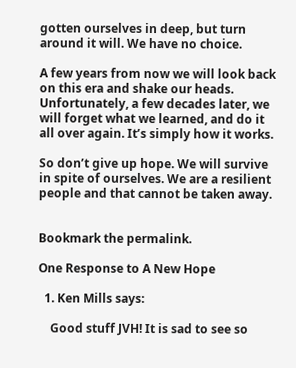gotten ourselves in deep, but turn around it will. We have no choice.

A few years from now we will look back on this era and shake our heads. Unfortunately, a few decades later, we will forget what we learned, and do it all over again. It’s simply how it works.

So don’t give up hope. We will survive in spite of ourselves. We are a resilient people and that cannot be taken away.


Bookmark the permalink.

One Response to A New Hope

  1. Ken Mills says:

    Good stuff JVH! It is sad to see so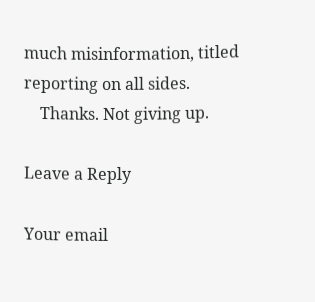much misinformation, titled reporting on all sides.
    Thanks. Not giving up.

Leave a Reply

Your email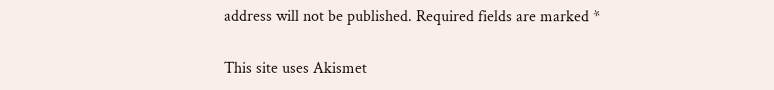address will not be published. Required fields are marked *

This site uses Akismet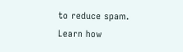to reduce spam. Learn how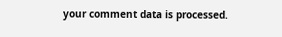your comment data is processed.